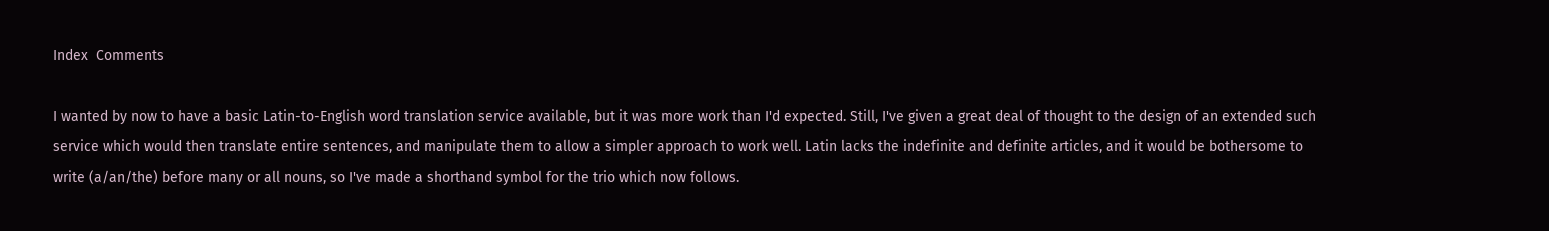Index  Comments

I wanted by now to have a basic Latin-to-English word translation service available, but it was more work than I'd expected. Still, I've given a great deal of thought to the design of an extended such service which would then translate entire sentences, and manipulate them to allow a simpler approach to work well. Latin lacks the indefinite and definite articles, and it would be bothersome to write (a/an/the) before many or all nouns, so I've made a shorthand symbol for the trio which now follows.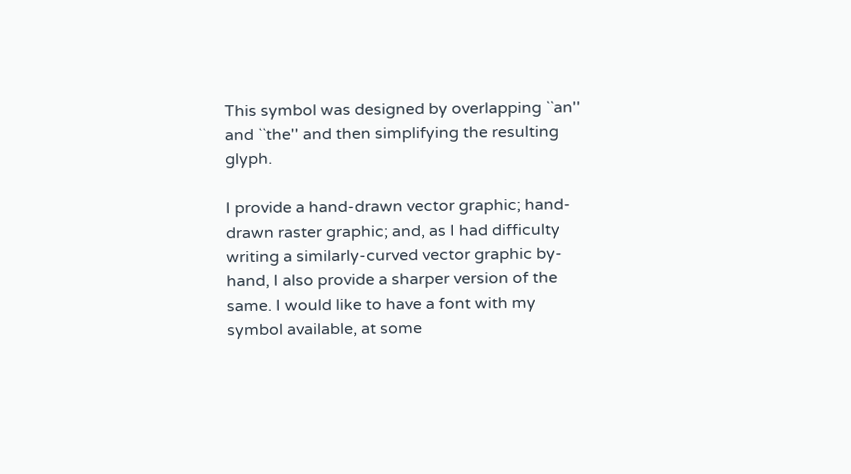This symbol was designed by overlapping ``an'' and ``the'' and then simplifying the resulting glyph.

I provide a hand-drawn vector graphic; hand-drawn raster graphic; and, as I had difficulty writing a similarly-curved vector graphic by-hand, I also provide a sharper version of the same. I would like to have a font with my symbol available, at some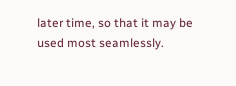later time, so that it may be used most seamlessly.